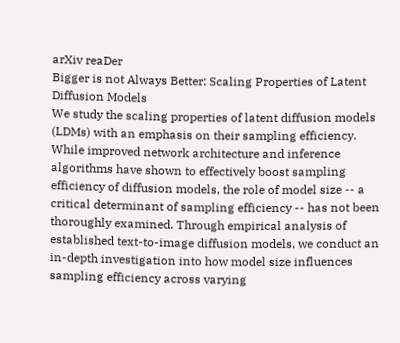arXiv reaDer
Bigger is not Always Better: Scaling Properties of Latent Diffusion Models
We study the scaling properties of latent diffusion models (LDMs) with an emphasis on their sampling efficiency. While improved network architecture and inference algorithms have shown to effectively boost sampling efficiency of diffusion models, the role of model size -- a critical determinant of sampling efficiency -- has not been thoroughly examined. Through empirical analysis of established text-to-image diffusion models, we conduct an in-depth investigation into how model size influences sampling efficiency across varying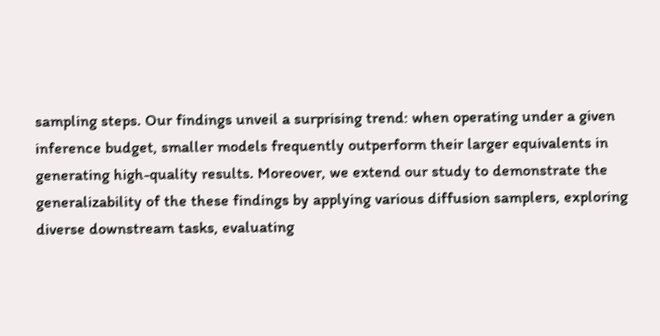sampling steps. Our findings unveil a surprising trend: when operating under a given inference budget, smaller models frequently outperform their larger equivalents in generating high-quality results. Moreover, we extend our study to demonstrate the generalizability of the these findings by applying various diffusion samplers, exploring diverse downstream tasks, evaluating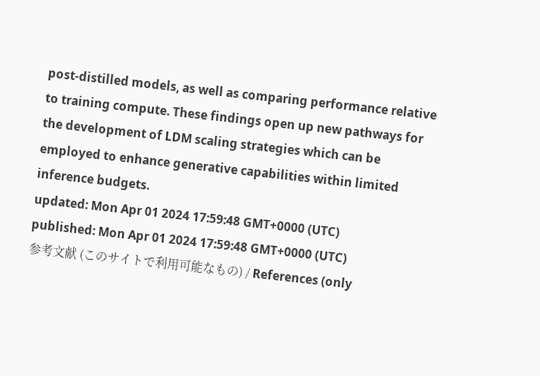post-distilled models, as well as comparing performance relative to training compute. These findings open up new pathways for the development of LDM scaling strategies which can be employed to enhance generative capabilities within limited inference budgets.
updated: Mon Apr 01 2024 17:59:48 GMT+0000 (UTC)
published: Mon Apr 01 2024 17:59:48 GMT+0000 (UTC)
参考文献 (このサイトで利用可能なもの) / References (only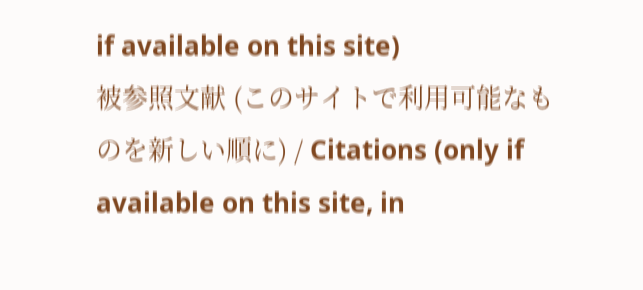if available on this site)
被参照文献 (このサイトで利用可能なものを新しい順に) / Citations (only if available on this site, in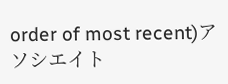order of most recent)アソシエイト